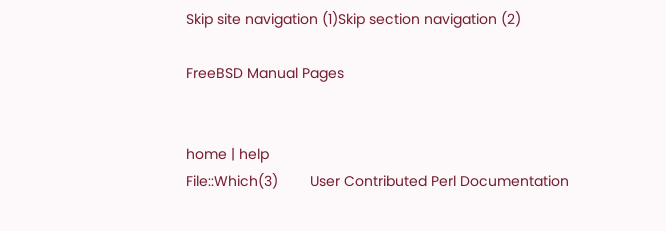Skip site navigation (1)Skip section navigation (2)

FreeBSD Manual Pages


home | help
File::Which(3)        User Contributed Perl Documentation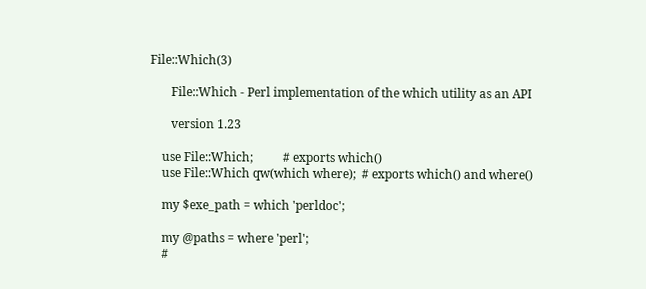File::Which(3)

       File::Which - Perl implementation of the which utility as an API

       version 1.23

    use File::Which;          # exports which()
    use File::Which qw(which where);  # exports which() and where()

    my $exe_path = which 'perldoc';

    my @paths = where 'perl';
    #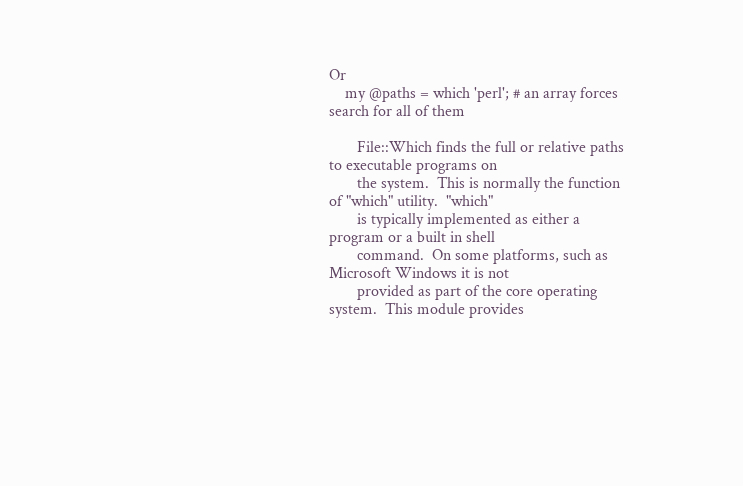Or
    my @paths = which 'perl'; # an array forces search for all of them

       File::Which finds the full or relative paths to executable programs on
       the system.  This is normally the function of "which" utility.  "which"
       is typically implemented as either a program or a built in shell
       command.  On some platforms, such as Microsoft Windows it is not
       provided as part of the core operating system.  This module provides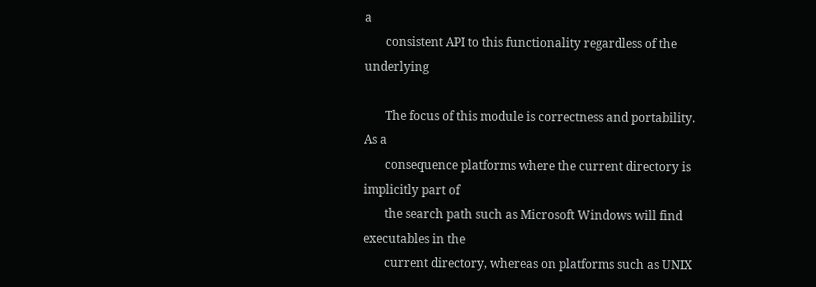a
       consistent API to this functionality regardless of the underlying

       The focus of this module is correctness and portability.  As a
       consequence platforms where the current directory is implicitly part of
       the search path such as Microsoft Windows will find executables in the
       current directory, whereas on platforms such as UNIX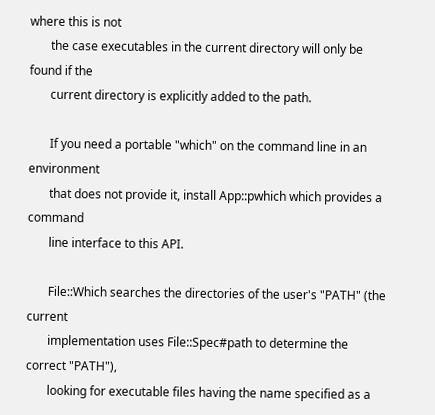where this is not
       the case executables in the current directory will only be found if the
       current directory is explicitly added to the path.

       If you need a portable "which" on the command line in an environment
       that does not provide it, install App::pwhich which provides a command
       line interface to this API.

       File::Which searches the directories of the user's "PATH" (the current
       implementation uses File::Spec#path to determine the correct "PATH"),
       looking for executable files having the name specified as a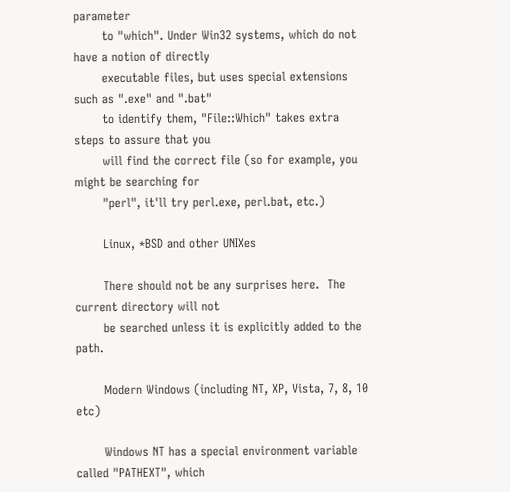parameter
       to "which". Under Win32 systems, which do not have a notion of directly
       executable files, but uses special extensions such as ".exe" and ".bat"
       to identify them, "File::Which" takes extra steps to assure that you
       will find the correct file (so for example, you might be searching for
       "perl", it'll try perl.exe, perl.bat, etc.)

       Linux, *BSD and other UNIXes

       There should not be any surprises here.  The current directory will not
       be searched unless it is explicitly added to the path.

       Modern Windows (including NT, XP, Vista, 7, 8, 10 etc)

       Windows NT has a special environment variable called "PATHEXT", which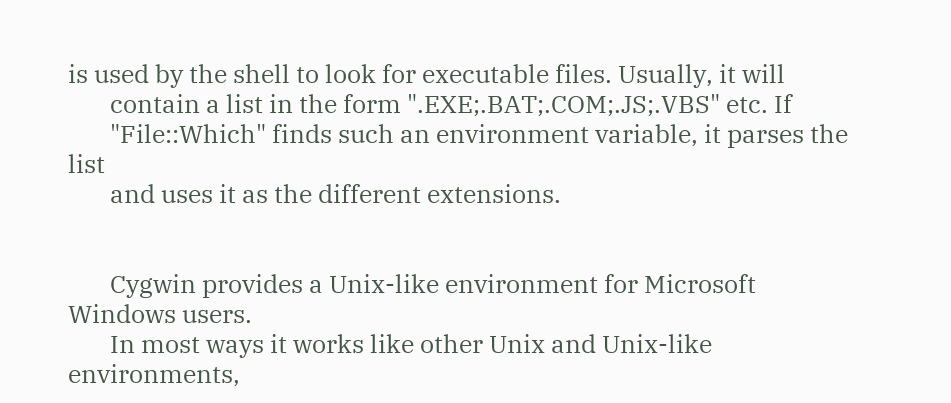is used by the shell to look for executable files. Usually, it will
       contain a list in the form ".EXE;.BAT;.COM;.JS;.VBS" etc. If
       "File::Which" finds such an environment variable, it parses the list
       and uses it as the different extensions.


       Cygwin provides a Unix-like environment for Microsoft Windows users.
       In most ways it works like other Unix and Unix-like environments,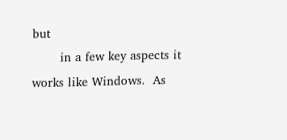but
       in a few key aspects it works like Windows.  As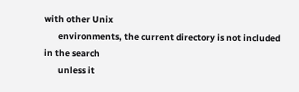with other Unix
       environments, the current directory is not included in the search
       unless it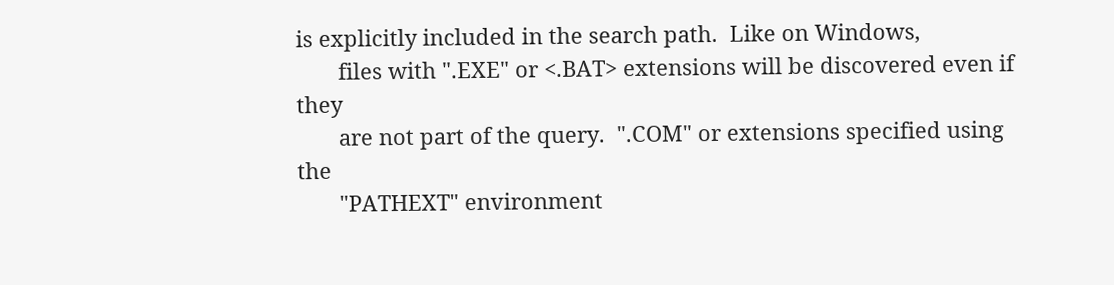is explicitly included in the search path.  Like on Windows,
       files with ".EXE" or <.BAT> extensions will be discovered even if they
       are not part of the query.  ".COM" or extensions specified using the
       "PATHEXT" environment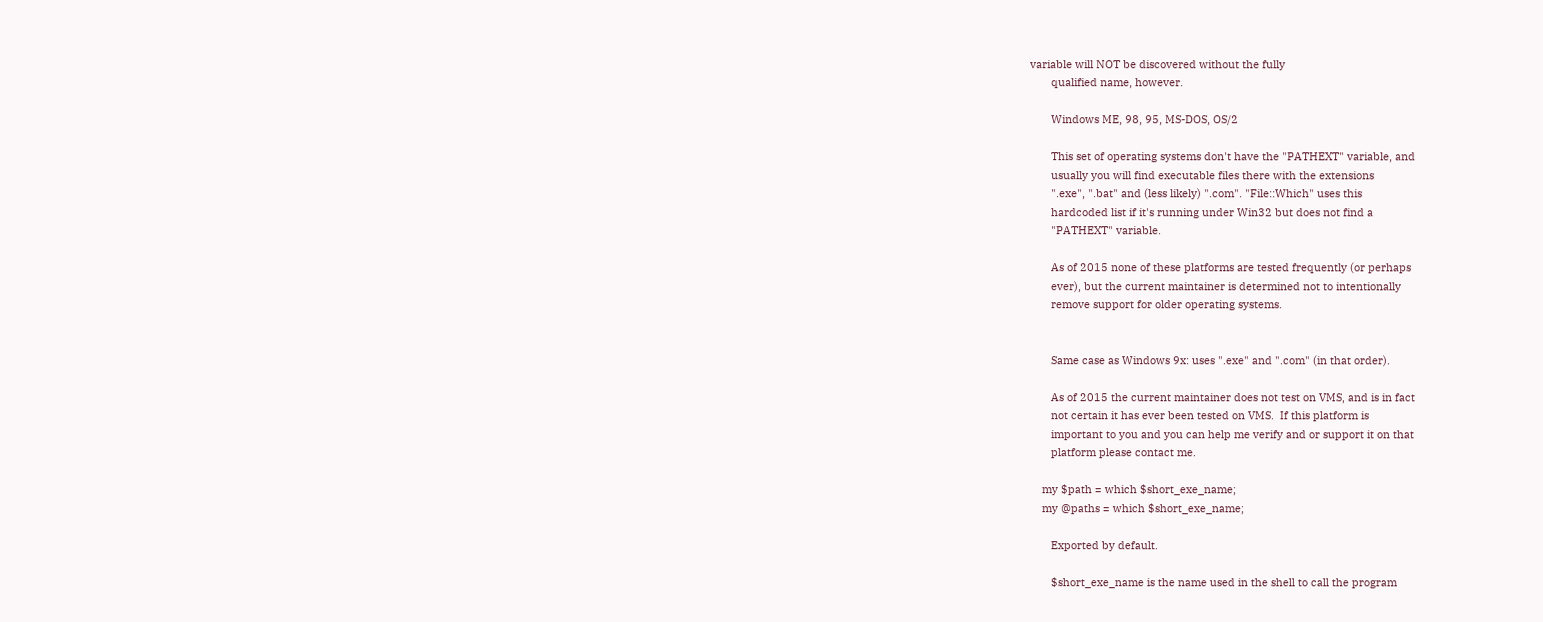variable will NOT be discovered without the fully
       qualified name, however.

       Windows ME, 98, 95, MS-DOS, OS/2

       This set of operating systems don't have the "PATHEXT" variable, and
       usually you will find executable files there with the extensions
       ".exe", ".bat" and (less likely) ".com". "File::Which" uses this
       hardcoded list if it's running under Win32 but does not find a
       "PATHEXT" variable.

       As of 2015 none of these platforms are tested frequently (or perhaps
       ever), but the current maintainer is determined not to intentionally
       remove support for older operating systems.


       Same case as Windows 9x: uses ".exe" and ".com" (in that order).

       As of 2015 the current maintainer does not test on VMS, and is in fact
       not certain it has ever been tested on VMS.  If this platform is
       important to you and you can help me verify and or support it on that
       platform please contact me.

    my $path = which $short_exe_name;
    my @paths = which $short_exe_name;

       Exported by default.

       $short_exe_name is the name used in the shell to call the program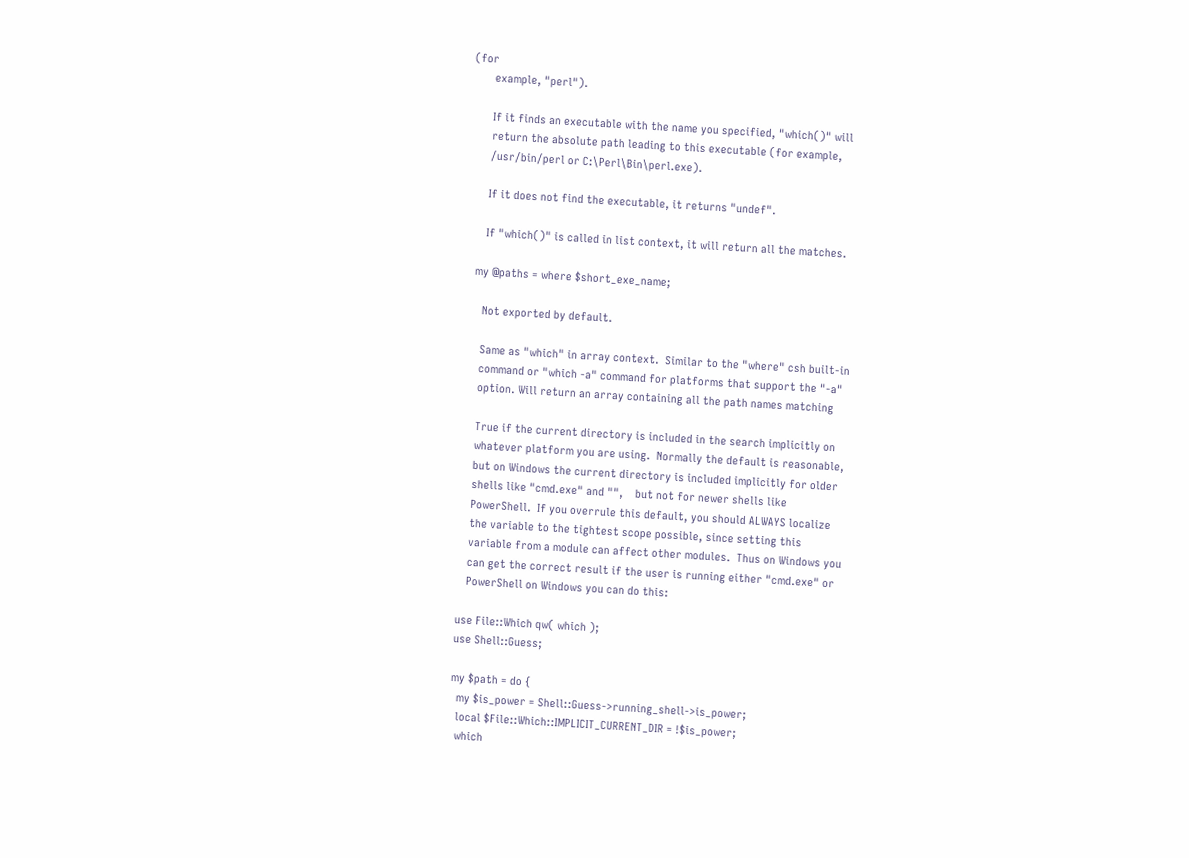(for
       example, "perl").

       If it finds an executable with the name you specified, "which()" will
       return the absolute path leading to this executable (for example,
       /usr/bin/perl or C:\Perl\Bin\perl.exe).

       If it does not find the executable, it returns "undef".

       If "which()" is called in list context, it will return all the matches.

    my @paths = where $short_exe_name;

       Not exported by default.

       Same as "which" in array context.  Similar to the "where" csh built-in
       command or "which -a" command for platforms that support the "-a"
       option. Will return an array containing all the path names matching

       True if the current directory is included in the search implicitly on
       whatever platform you are using.  Normally the default is reasonable,
       but on Windows the current directory is included implicitly for older
       shells like "cmd.exe" and "",    but not for newer shells like
       PowerShell.  If you overrule this default, you should ALWAYS localize
       the variable to the tightest scope possible, since setting this
       variable from a module can affect other modules.  Thus on Windows you
       can get the correct result if the user is running either "cmd.exe" or
       PowerShell on Windows you can do this:

    use File::Which qw( which );
    use Shell::Guess;

    my $path = do {
      my $is_power = Shell::Guess->running_shell->is_power;
      local $File::Which::IMPLICIT_CURRENT_DIR = !$is_power;
      which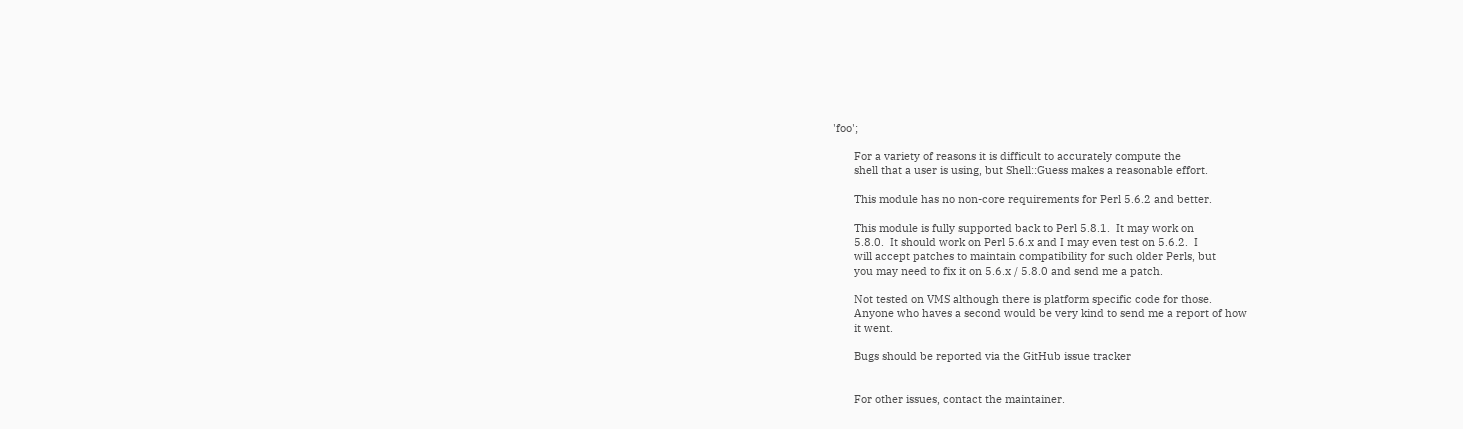'foo';

       For a variety of reasons it is difficult to accurately compute the
       shell that a user is using, but Shell::Guess makes a reasonable effort.

       This module has no non-core requirements for Perl 5.6.2 and better.

       This module is fully supported back to Perl 5.8.1.  It may work on
       5.8.0.  It should work on Perl 5.6.x and I may even test on 5.6.2.  I
       will accept patches to maintain compatibility for such older Perls, but
       you may need to fix it on 5.6.x / 5.8.0 and send me a patch.

       Not tested on VMS although there is platform specific code for those.
       Anyone who haves a second would be very kind to send me a report of how
       it went.

       Bugs should be reported via the GitHub issue tracker


       For other issues, contact the maintainer.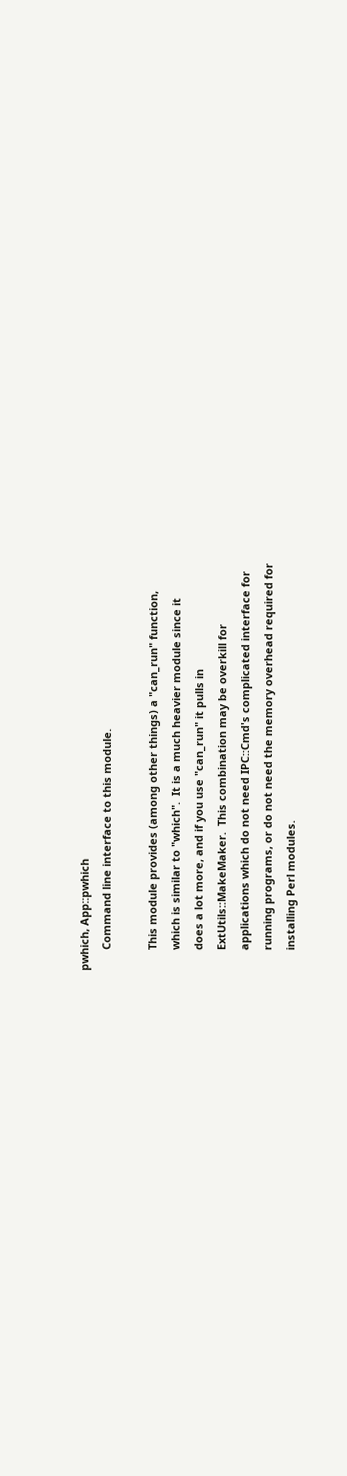pwhich, App::pwhich
       Command line interface to this module.

       This module provides (among other things) a "can_run" function,
       which is similar to "which".  It is a much heavier module since it
       does a lot more, and if you use "can_run" it pulls in
       ExtUtils::MakeMaker.  This combination may be overkill for
       applications which do not need IPC::Cmd's complicated interface for
       running programs, or do not need the memory overhead required for
       installing Perl modules.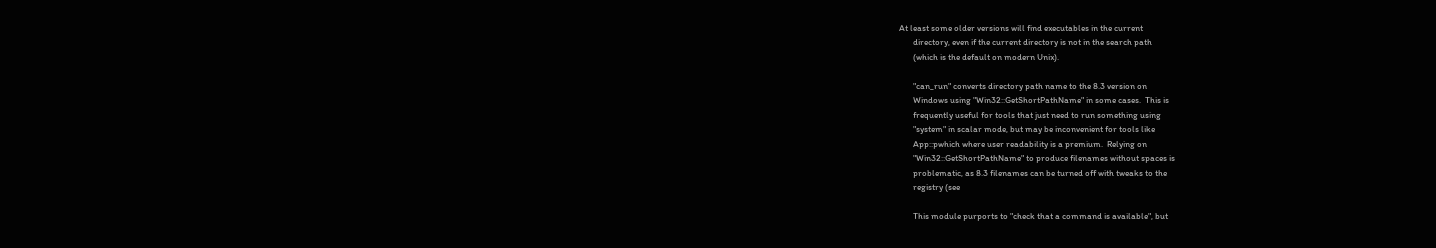At least some older versions will find executables in the current
       directory, even if the current directory is not in the search path
       (which is the default on modern Unix).

       "can_run" converts directory path name to the 8.3 version on
       Windows using "Win32::GetShortPathName" in some cases.  This is
       frequently useful for tools that just need to run something using
       "system" in scalar mode, but may be inconvenient for tools like
       App::pwhich where user readability is a premium.  Relying on
       "Win32::GetShortPathName" to produce filenames without spaces is
       problematic, as 8.3 filenames can be turned off with tweaks to the
       registry (see

       This module purports to "check that a command is available", but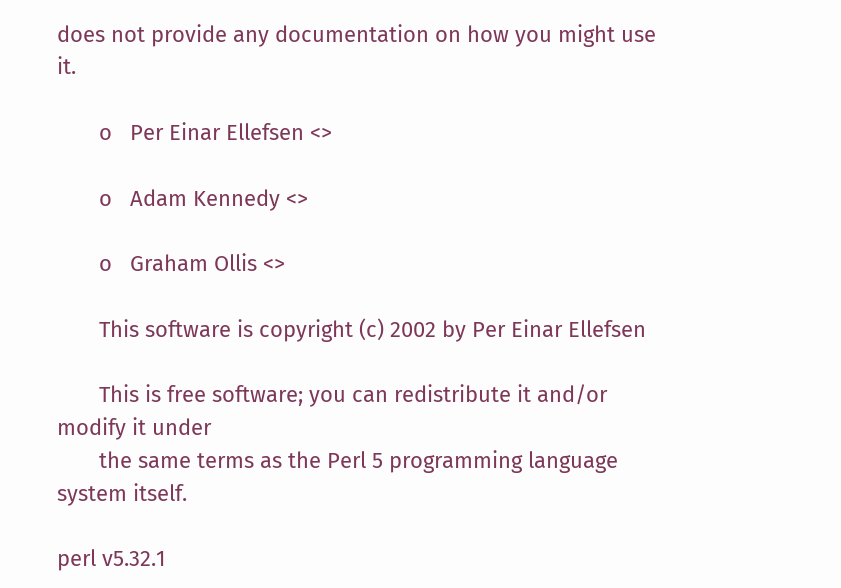does not provide any documentation on how you might use it.

       o   Per Einar Ellefsen <>

       o   Adam Kennedy <>

       o   Graham Ollis <>

       This software is copyright (c) 2002 by Per Einar Ellefsen

       This is free software; you can redistribute it and/or modify it under
       the same terms as the Perl 5 programming language system itself.

perl v5.32.1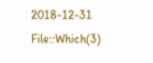2018-12-31            File::Which(3)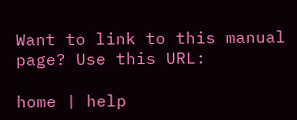Want to link to this manual page? Use this URL:

home | help